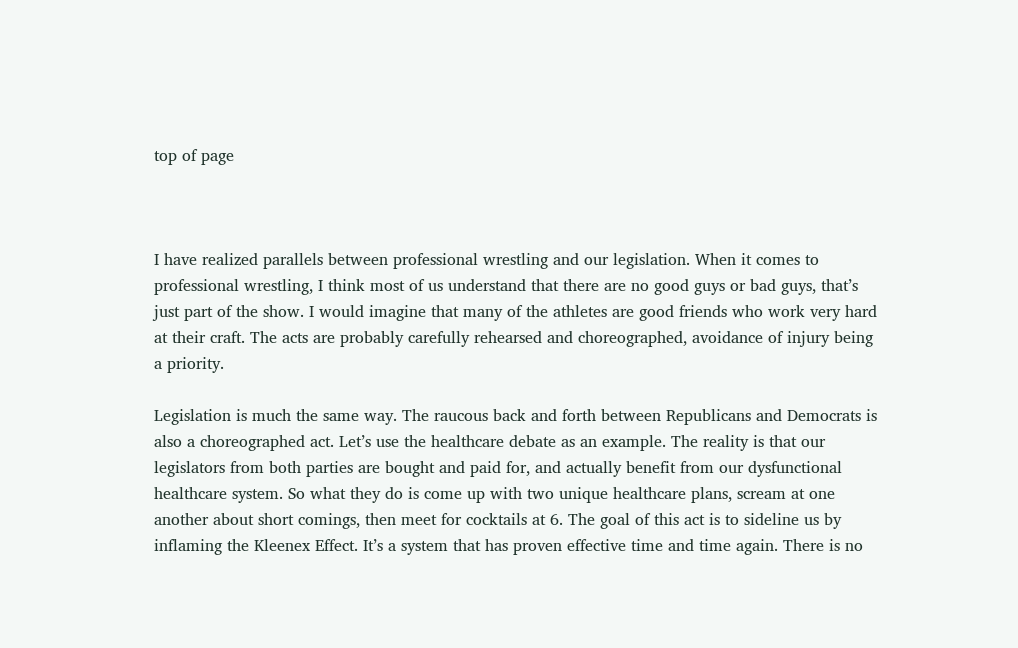top of page



I have realized parallels between professional wrestling and our legislation. When it comes to professional wrestling, I think most of us understand that there are no good guys or bad guys, that’s just part of the show. I would imagine that many of the athletes are good friends who work very hard at their craft. The acts are probably carefully rehearsed and choreographed, avoidance of injury being a priority.

Legislation is much the same way. The raucous back and forth between Republicans and Democrats is also a choreographed act. Let’s use the healthcare debate as an example. The reality is that our legislators from both parties are bought and paid for, and actually benefit from our dysfunctional healthcare system. So what they do is come up with two unique healthcare plans, scream at one another about short comings, then meet for cocktails at 6. The goal of this act is to sideline us by inflaming the Kleenex Effect. It’s a system that has proven effective time and time again. There is no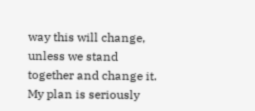way this will change, unless we stand together and change it. My plan is seriously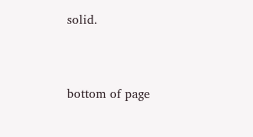solid.


bottom of page